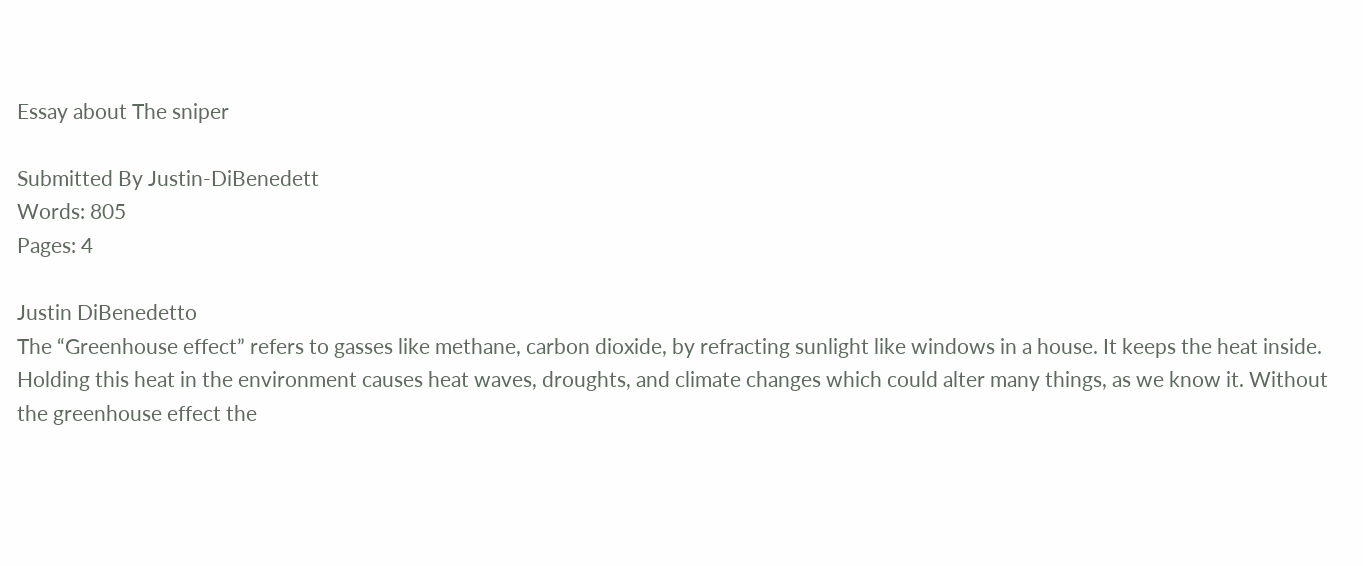Essay about The sniper

Submitted By Justin-DiBenedett
Words: 805
Pages: 4

Justin DiBenedetto
The “Greenhouse effect” refers to gasses like methane, carbon dioxide, by refracting sunlight like windows in a house. It keeps the heat inside. Holding this heat in the environment causes heat waves, droughts, and climate changes which could alter many things, as we know it. Without the greenhouse effect the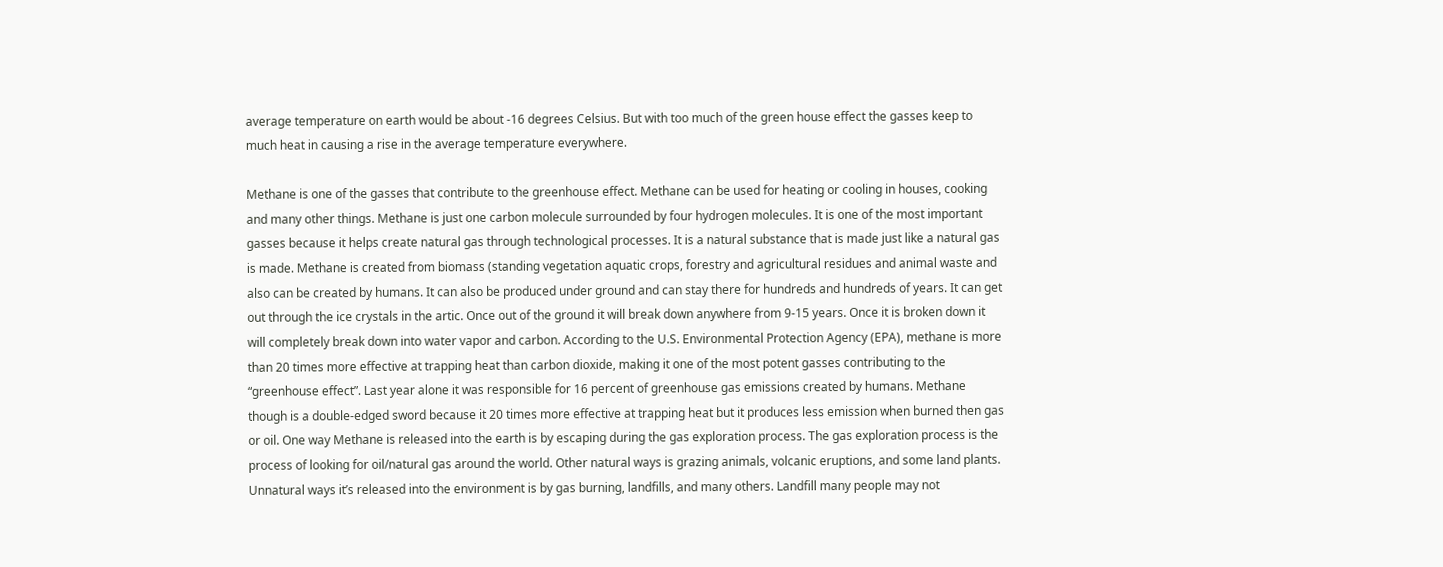average temperature on earth would be about -16 degrees Celsius. But with too much of the green house effect the gasses keep to much heat in causing a rise in the average temperature everywhere.

Methane is one of the gasses that contribute to the greenhouse effect. Methane can be used for heating or cooling in houses, cooking and many other things. Methane is just one carbon molecule surrounded by four hydrogen molecules. It is one of the most important gasses because it helps create natural gas through technological processes. It is a natural substance that is made just like a natural gas is made. Methane is created from biomass (standing vegetation aquatic crops, forestry and agricultural residues and animal waste and also can be created by humans. It can also be produced under ground and can stay there for hundreds and hundreds of years. It can get out through the ice crystals in the artic. Once out of the ground it will break down anywhere from 9-15 years. Once it is broken down it will completely break down into water vapor and carbon. According to the U.S. Environmental Protection Agency (EPA), methane is more than 20 times more effective at trapping heat than carbon dioxide, making it one of the most potent gasses contributing to the “greenhouse effect”. Last year alone it was responsible for 16 percent of greenhouse gas emissions created by humans. Methane though is a double-edged sword because it 20 times more effective at trapping heat but it produces less emission when burned then gas or oil. One way Methane is released into the earth is by escaping during the gas exploration process. The gas exploration process is the process of looking for oil/natural gas around the world. Other natural ways is grazing animals, volcanic eruptions, and some land plants. Unnatural ways it’s released into the environment is by gas burning, landfills, and many others. Landfill many people may not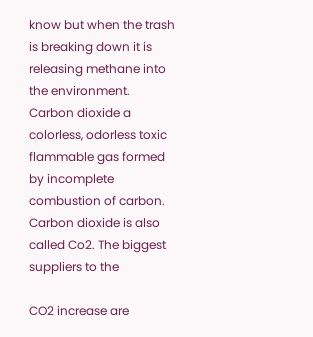know but when the trash is breaking down it is releasing methane into the environment.
Carbon dioxide a colorless, odorless toxic flammable gas formed by incomplete combustion of carbon. Carbon dioxide is also called Co2. The biggest suppliers to the

CO2 increase are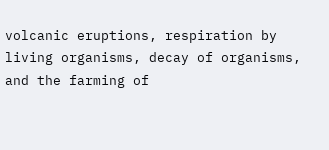volcanic eruptions, respiration by living organisms, decay of organisms, and the farming of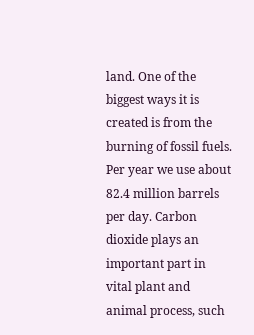land. One of the biggest ways it is created is from the burning of fossil fuels. Per year we use about 82.4 million barrels per day. Carbon dioxide plays an important part in vital plant and animal process, such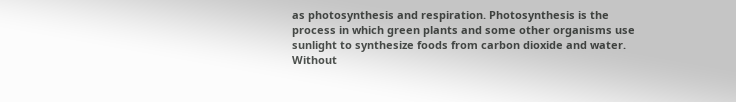as photosynthesis and respiration. Photosynthesis is the process in which green plants and some other organisms use sunlight to synthesize foods from carbon dioxide and water. Without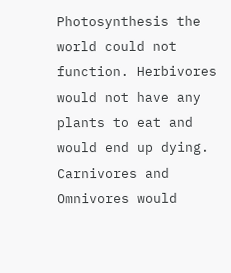Photosynthesis the world could not function. Herbivores would not have any plants to eat and would end up dying. Carnivores and Omnivores would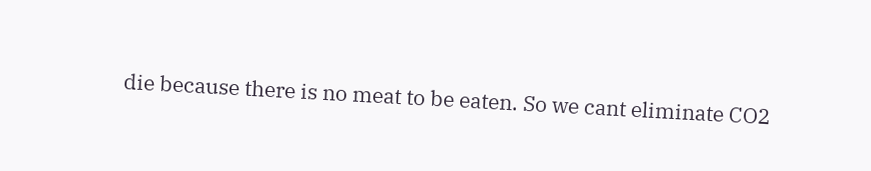die because there is no meat to be eaten. So we cant eliminate CO2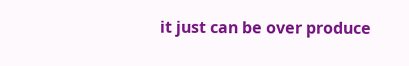it just can be over produce